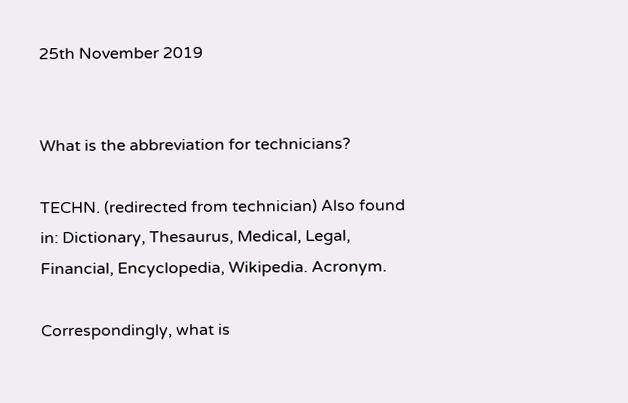25th November 2019


What is the abbreviation for technicians?

TECHN. (redirected from technician) Also found in: Dictionary, Thesaurus, Medical, Legal, Financial, Encyclopedia, Wikipedia. Acronym.

Correspondingly, what is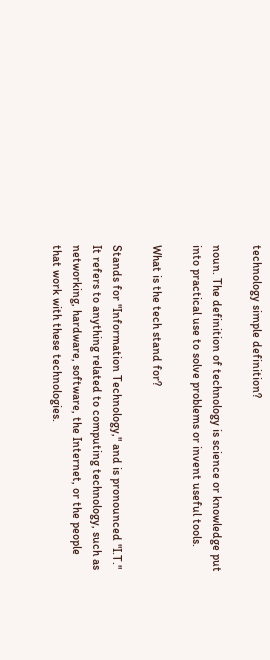technology simple definition?

noun. The definition of technology is science or knowledge put into practical use to solve problems or invent useful tools.

What is the tech stand for?

Stands for "Information Technology," and is pronounced "I.T." It refers to anything related to computing technology, such as networking, hardware, software, the Internet, or the people that work with these technologies.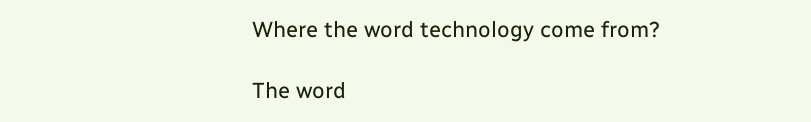Where the word technology come from?

The word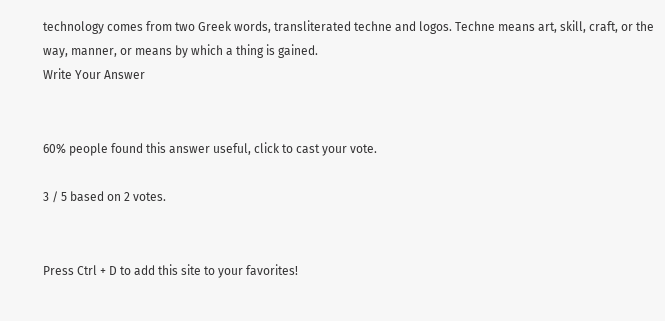technology comes from two Greek words, transliterated techne and logos. Techne means art, skill, craft, or the way, manner, or means by which a thing is gained.
Write Your Answer


60% people found this answer useful, click to cast your vote.

3 / 5 based on 2 votes.


Press Ctrl + D to add this site to your favorites!